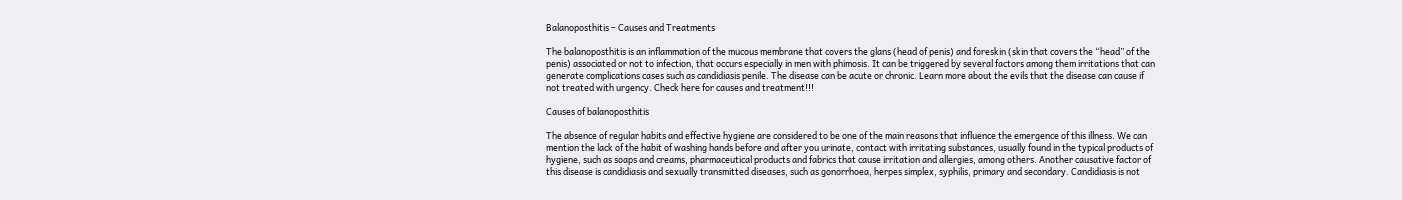Balanoposthitis – Causes and Treatments

The balanoposthitis is an inflammation of the mucous membrane that covers the glans (head of penis) and foreskin (skin that covers the “head” of the penis) associated or not to infection, that occurs especially in men with phimosis. It can be triggered by several factors among them irritations that can generate complications cases such as candidiasis penile. The disease can be acute or chronic. Learn more about the evils that the disease can cause if not treated with urgency. Check here for causes and treatment!!!

Causes of balanoposthitis

The absence of regular habits and effective hygiene are considered to be one of the main reasons that influence the emergence of this illness. We can mention the lack of the habit of washing hands before and after you urinate, contact with irritating substances, usually found in the typical products of hygiene, such as soaps and creams, pharmaceutical products and fabrics that cause irritation and allergies, among others. Another causative factor of this disease is candidiasis and sexually transmitted diseases, such as gonorrhoea, herpes simplex, syphilis, primary and secondary. Candidiasis is not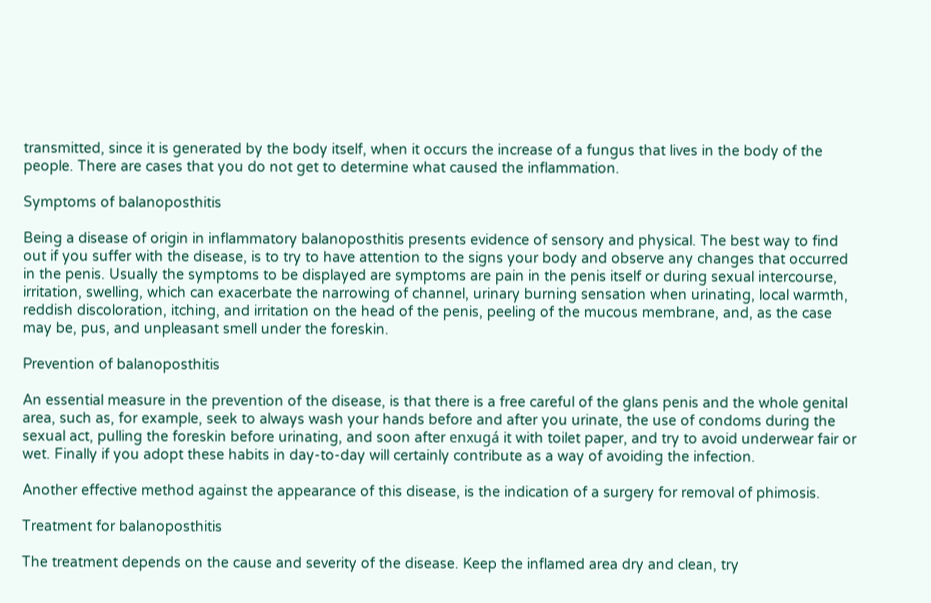transmitted, since it is generated by the body itself, when it occurs the increase of a fungus that lives in the body of the people. There are cases that you do not get to determine what caused the inflammation.

Symptoms of balanoposthitis

Being a disease of origin in inflammatory balanoposthitis presents evidence of sensory and physical. The best way to find out if you suffer with the disease, is to try to have attention to the signs your body and observe any changes that occurred in the penis. Usually the symptoms to be displayed are symptoms are pain in the penis itself or during sexual intercourse, irritation, swelling, which can exacerbate the narrowing of channel, urinary burning sensation when urinating, local warmth, reddish discoloration, itching, and irritation on the head of the penis, peeling of the mucous membrane, and, as the case may be, pus, and unpleasant smell under the foreskin.

Prevention of balanoposthitis

An essential measure in the prevention of the disease, is that there is a free careful of the glans penis and the whole genital area, such as, for example, seek to always wash your hands before and after you urinate, the use of condoms during the sexual act, pulling the foreskin before urinating, and soon after enxugá it with toilet paper, and try to avoid underwear fair or wet. Finally if you adopt these habits in day-to-day will certainly contribute as a way of avoiding the infection.

Another effective method against the appearance of this disease, is the indication of a surgery for removal of phimosis.

Treatment for balanoposthitis

The treatment depends on the cause and severity of the disease. Keep the inflamed area dry and clean, try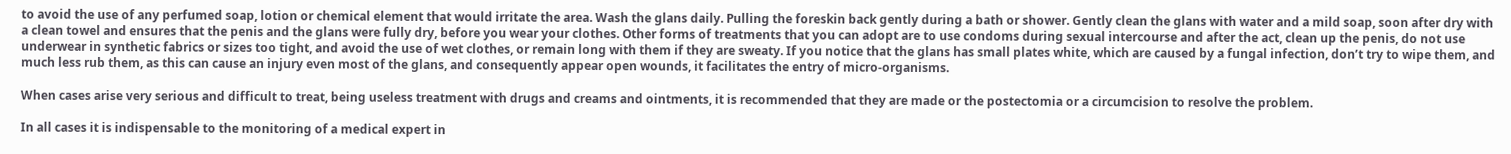to avoid the use of any perfumed soap, lotion or chemical element that would irritate the area. Wash the glans daily. Pulling the foreskin back gently during a bath or shower. Gently clean the glans with water and a mild soap, soon after dry with a clean towel and ensures that the penis and the glans were fully dry, before you wear your clothes. Other forms of treatments that you can adopt are to use condoms during sexual intercourse and after the act, clean up the penis, do not use underwear in synthetic fabrics or sizes too tight, and avoid the use of wet clothes, or remain long with them if they are sweaty. If you notice that the glans has small plates white, which are caused by a fungal infection, don’t try to wipe them, and much less rub them, as this can cause an injury even most of the glans, and consequently appear open wounds, it facilitates the entry of micro-organisms.

When cases arise very serious and difficult to treat, being useless treatment with drugs and creams and ointments, it is recommended that they are made or the postectomia or a circumcision to resolve the problem.

In all cases it is indispensable to the monitoring of a medical expert in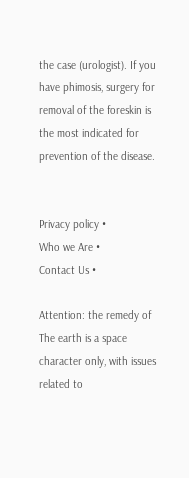the case (urologist). If you have phimosis, surgery for removal of the foreskin is the most indicated for prevention of the disease.


Privacy policy •
Who we Are •
Contact Us •

Attention: the remedy of The earth is a space character only, with issues related to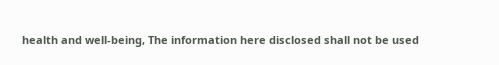health and well-being, The information here disclosed shall not be used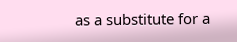as a substitute for a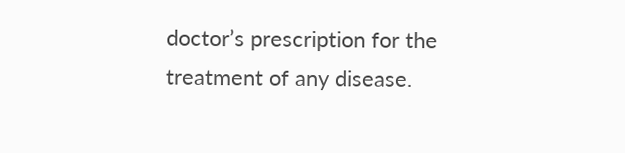doctor’s prescription for the treatment of any disease.